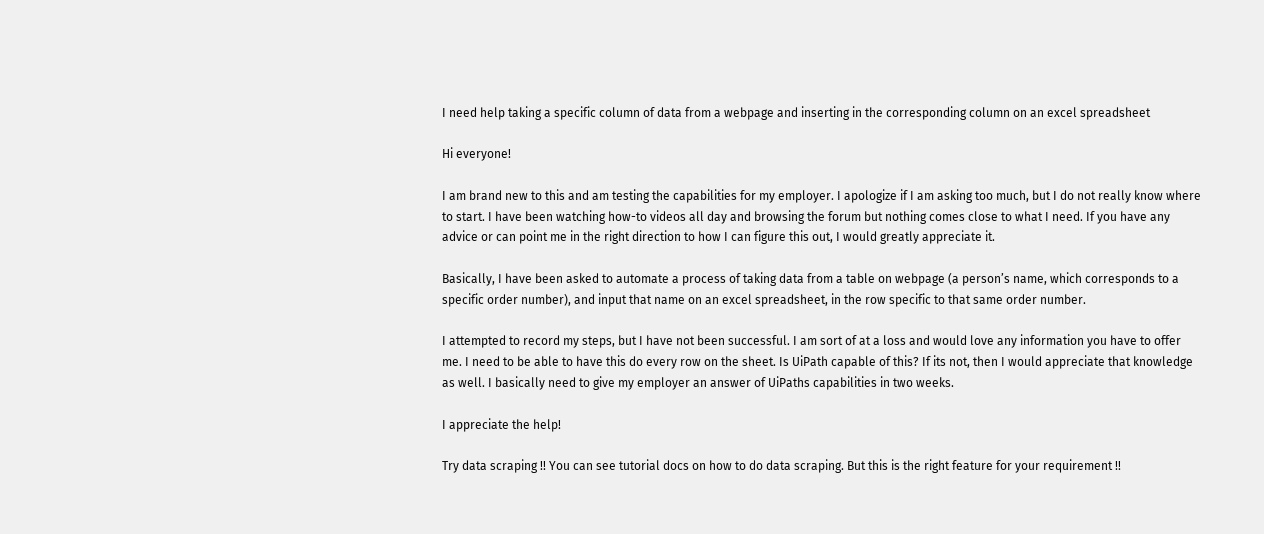I need help taking a specific column of data from a webpage and inserting in the corresponding column on an excel spreadsheet

Hi everyone!

I am brand new to this and am testing the capabilities for my employer. I apologize if I am asking too much, but I do not really know where to start. I have been watching how-to videos all day and browsing the forum but nothing comes close to what I need. If you have any advice or can point me in the right direction to how I can figure this out, I would greatly appreciate it.

Basically, I have been asked to automate a process of taking data from a table on webpage (a person’s name, which corresponds to a specific order number), and input that name on an excel spreadsheet, in the row specific to that same order number.

I attempted to record my steps, but I have not been successful. I am sort of at a loss and would love any information you have to offer me. I need to be able to have this do every row on the sheet. Is UiPath capable of this? If its not, then I would appreciate that knowledge as well. I basically need to give my employer an answer of UiPaths capabilities in two weeks.

I appreciate the help!

Try data scraping !! You can see tutorial docs on how to do data scraping. But this is the right feature for your requirement !!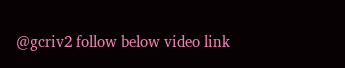@gcriv2 follow below video link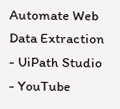Automate Web Data Extraction - UiPath Studio - YouTube